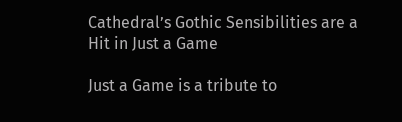Cathedral’s Gothic Sensibilities are a Hit in Just a Game

Just a Game is a tribute to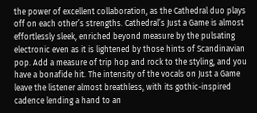the power of excellent collaboration, as the Cathedral duo plays off on each other’s strengths. Cathedral’s Just a Game is almost effortlessly sleek, enriched beyond measure by the pulsating electronic even as it is lightened by those hints of Scandinavian pop. Add a measure of trip hop and rock to the styling, and you have a bonafide hit. The intensity of the vocals on Just a Game leave the listener almost breathless, with its gothic-inspired cadence lending a hand to an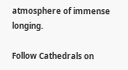atmosphere of immense longing.

Follow Cathedrals on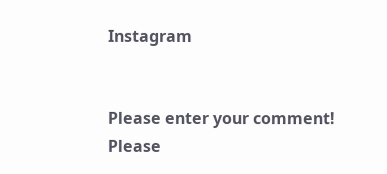Instagram


Please enter your comment!
Please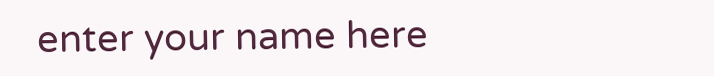enter your name here